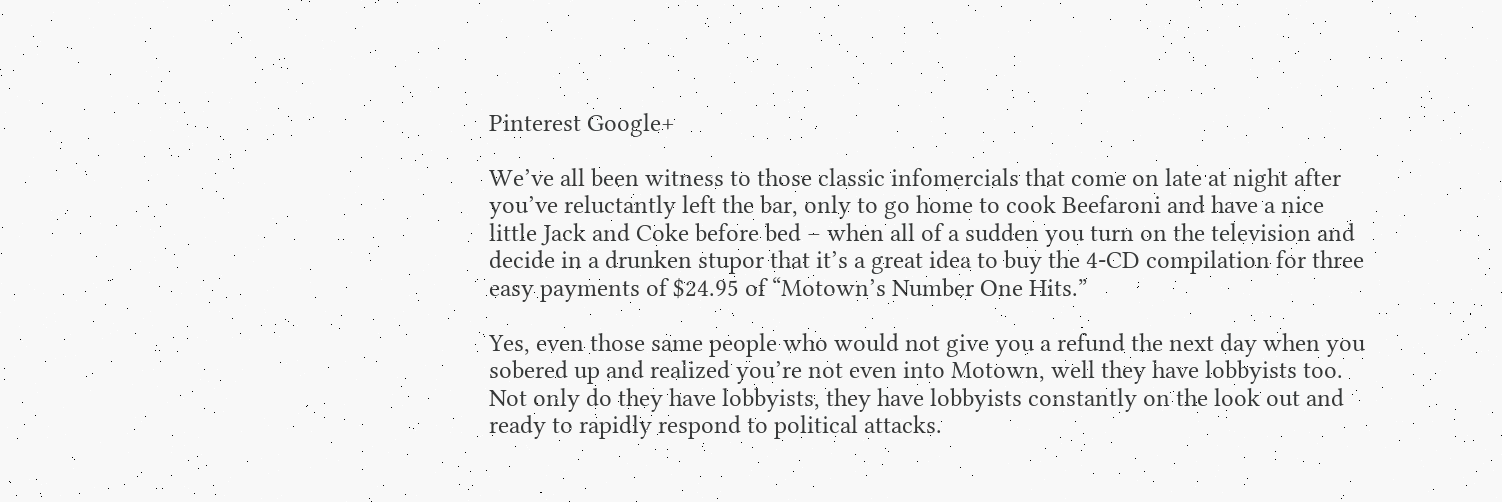Pinterest Google+

We’ve all been witness to those classic infomercials that come on late at night after you’ve reluctantly left the bar, only to go home to cook Beefaroni and have a nice little Jack and Coke before bed – when all of a sudden you turn on the television and decide in a drunken stupor that it’s a great idea to buy the 4-CD compilation for three easy payments of $24.95 of “Motown’s Number One Hits.”

Yes, even those same people who would not give you a refund the next day when you sobered up and realized you’re not even into Motown, well they have lobbyists too. Not only do they have lobbyists, they have lobbyists constantly on the look out and ready to rapidly respond to political attacks.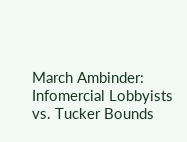March Ambinder: Infomercial Lobbyists vs. Tucker Bounds